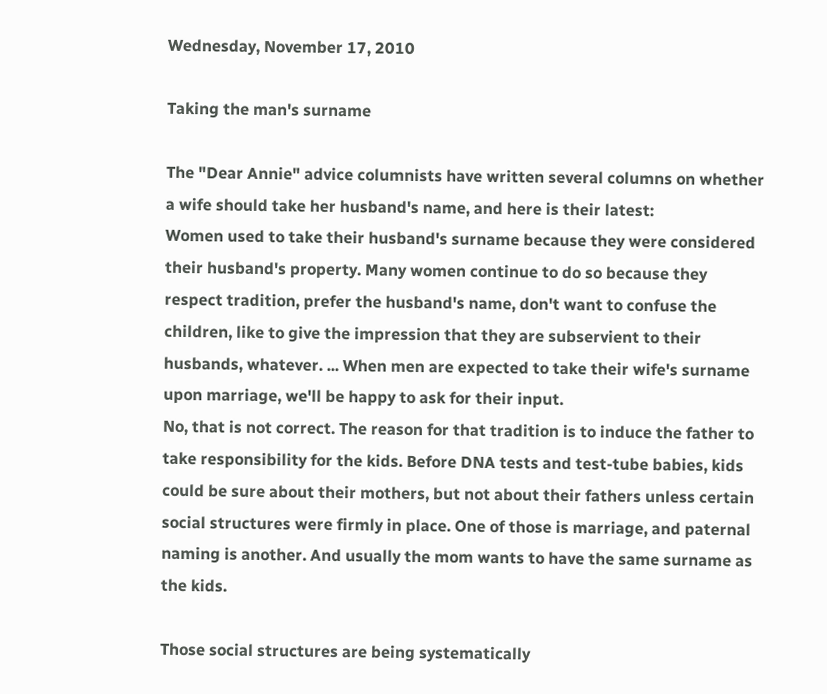Wednesday, November 17, 2010

Taking the man's surname

The "Dear Annie" advice columnists have written several columns on whether a wife should take her husband's name, and here is their latest:
Women used to take their husband's surname because they were considered their husband's property. Many women continue to do so because they respect tradition, prefer the husband's name, don't want to confuse the children, like to give the impression that they are subservient to their husbands, whatever. ... When men are expected to take their wife's surname upon marriage, we'll be happy to ask for their input.
No, that is not correct. The reason for that tradition is to induce the father to take responsibility for the kids. Before DNA tests and test-tube babies, kids could be sure about their mothers, but not about their fathers unless certain social structures were firmly in place. One of those is marriage, and paternal naming is another. And usually the mom wants to have the same surname as the kids.

Those social structures are being systematically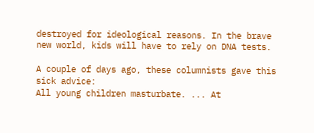destroyed for ideological reasons. In the brave new world, kids will have to rely on DNA tests.

A couple of days ago, these columnists gave this sick advice:
All young children masturbate. ... At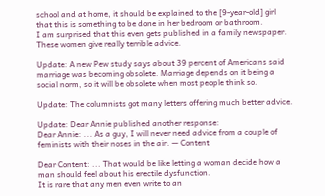school and at home, it should be explained to the [9-year-old] girl that this is something to be done in her bedroom or bathroom.
I am surprised that this even gets published in a family newspaper. These women give really terrible advice.

Update: A new Pew study says about 39 percent of Americans said marriage was becoming obsolete. Marriage depends on it being a social norm, so it will be obsolete when most people think so.

Update: The columnists got many letters offering much better advice.

Update: Dear Annie published another response:
Dear Annie: ... As a guy, I will never need advice from a couple of feminists with their noses in the air. — Content

Dear Content: ... That would be like letting a woman decide how a man should feel about his erectile dysfunction.
It is rare that any men even write to an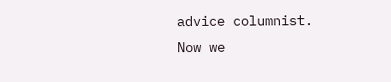advice columnist. Now we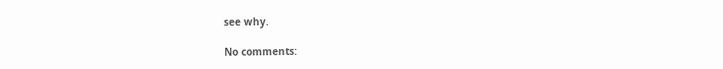see why.

No comments: